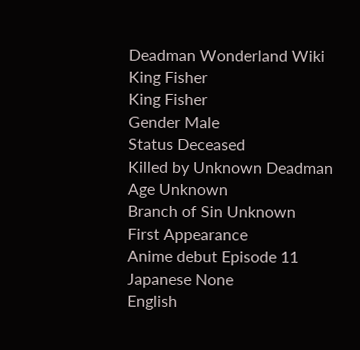Deadman Wonderland Wiki
King Fisher
King Fisher
Gender Male
Status Deceased
Killed by Unknown Deadman
Age Unknown
Branch of Sin Unknown
First Appearance
Anime debut Episode 11
Japanese None
English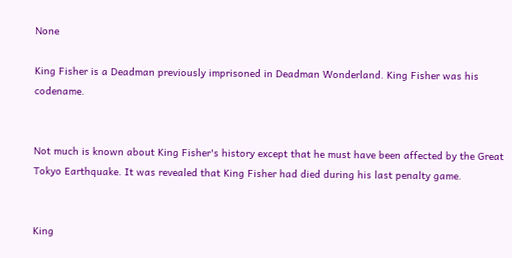None

King Fisher is a Deadman previously imprisoned in Deadman Wonderland. King Fisher was his codename.


Not much is known about King Fisher's history except that he must have been affected by the Great Tokyo Earthquake. It was revealed that King Fisher had died during his last penalty game.


King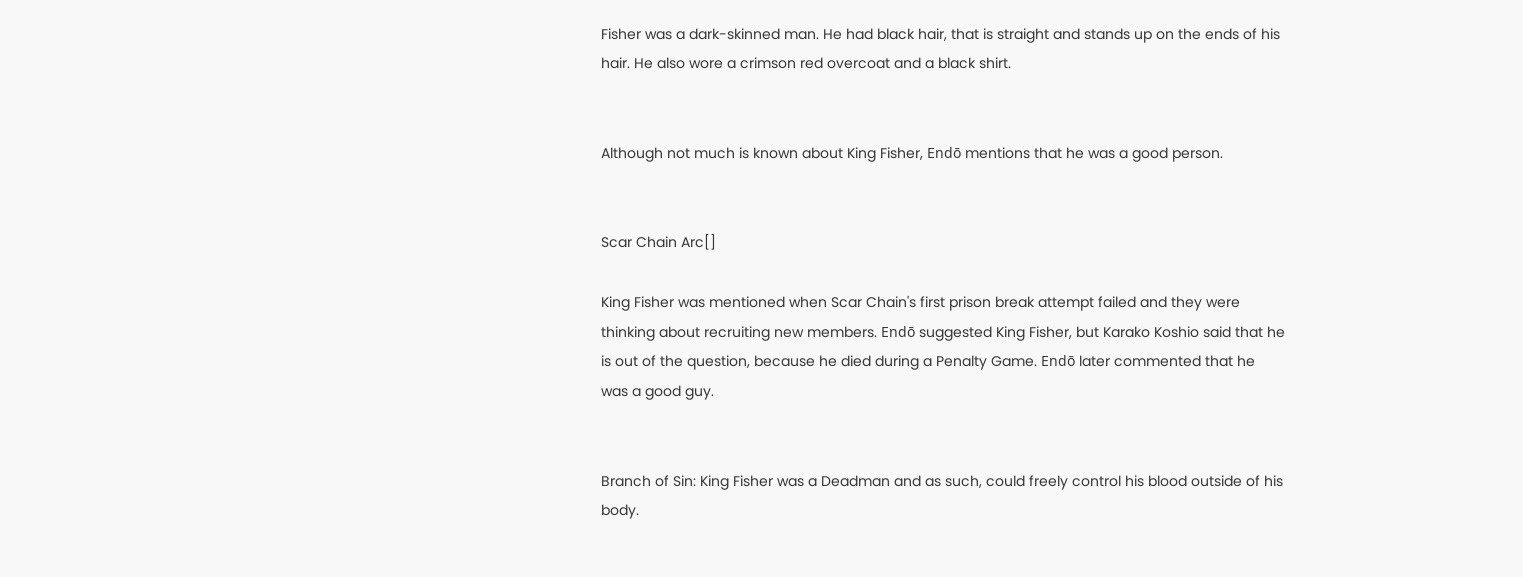Fisher was a dark-skinned man. He had black hair, that is straight and stands up on the ends of his hair. He also wore a crimson red overcoat and a black shirt.


Although not much is known about King Fisher, Endō mentions that he was a good person.


Scar Chain Arc[]

King Fisher was mentioned when Scar Chain's first prison break attempt failed and they were thinking about recruiting new members. Endō suggested King Fisher, but Karako Koshio said that he is out of the question, because he died during a Penalty Game. Endō later commented that he was a good guy.


Branch of Sin: King Fisher was a Deadman and as such, could freely control his blood outside of his body.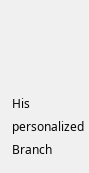His personalized Branch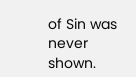of Sin was never shown.